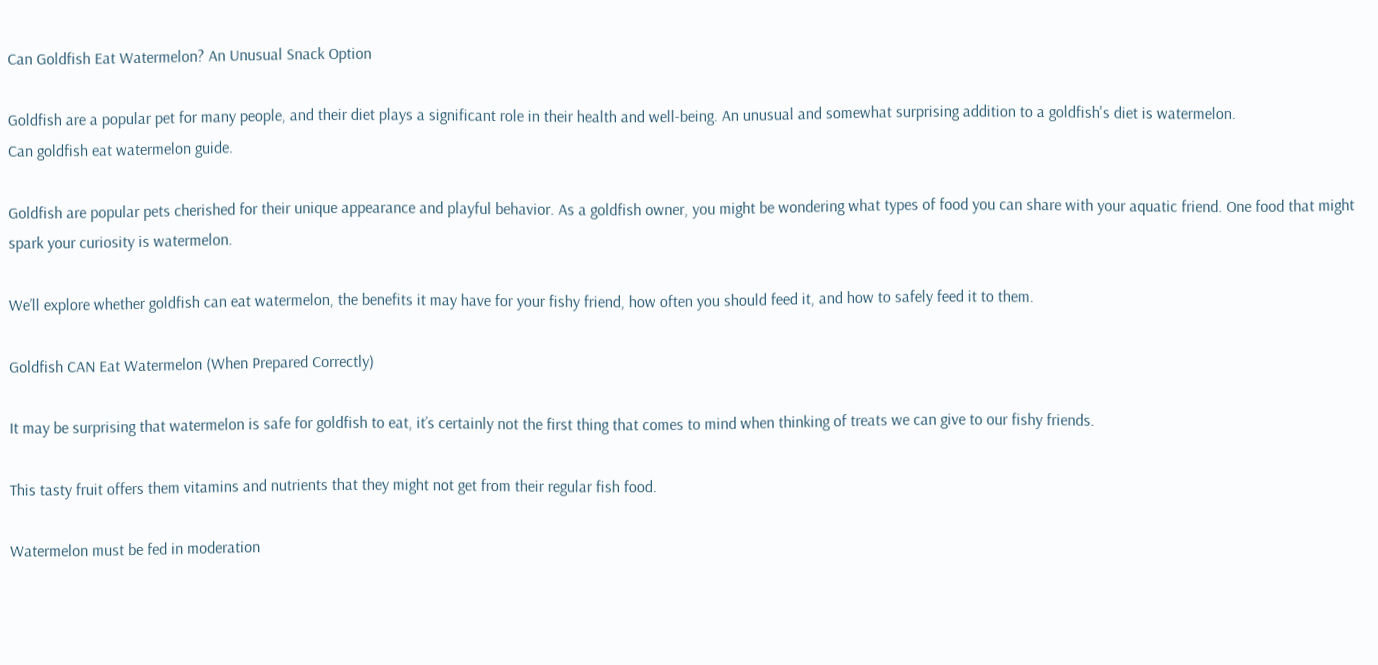Can Goldfish Eat Watermelon? An Unusual Snack Option

Goldfish are a popular pet for many people, and their diet plays a significant role in their health and well-being. An unusual and somewhat surprising addition to a goldfish's diet is watermelon.
Can goldfish eat watermelon guide.

Goldfish are popular pets cherished for their unique appearance and playful behavior. As a goldfish owner, you might be wondering what types of food you can share with your aquatic friend. One food that might spark your curiosity is watermelon.

We’ll explore whether goldfish can eat watermelon, the benefits it may have for your fishy friend, how often you should feed it, and how to safely feed it to them.

Goldfish CAN Eat Watermelon (When Prepared Correctly)

It may be surprising that watermelon is safe for goldfish to eat, it’s certainly not the first thing that comes to mind when thinking of treats we can give to our fishy friends.

This tasty fruit offers them vitamins and nutrients that they might not get from their regular fish food.

Watermelon must be fed in moderation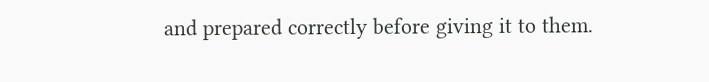and prepared correctly before giving it to them.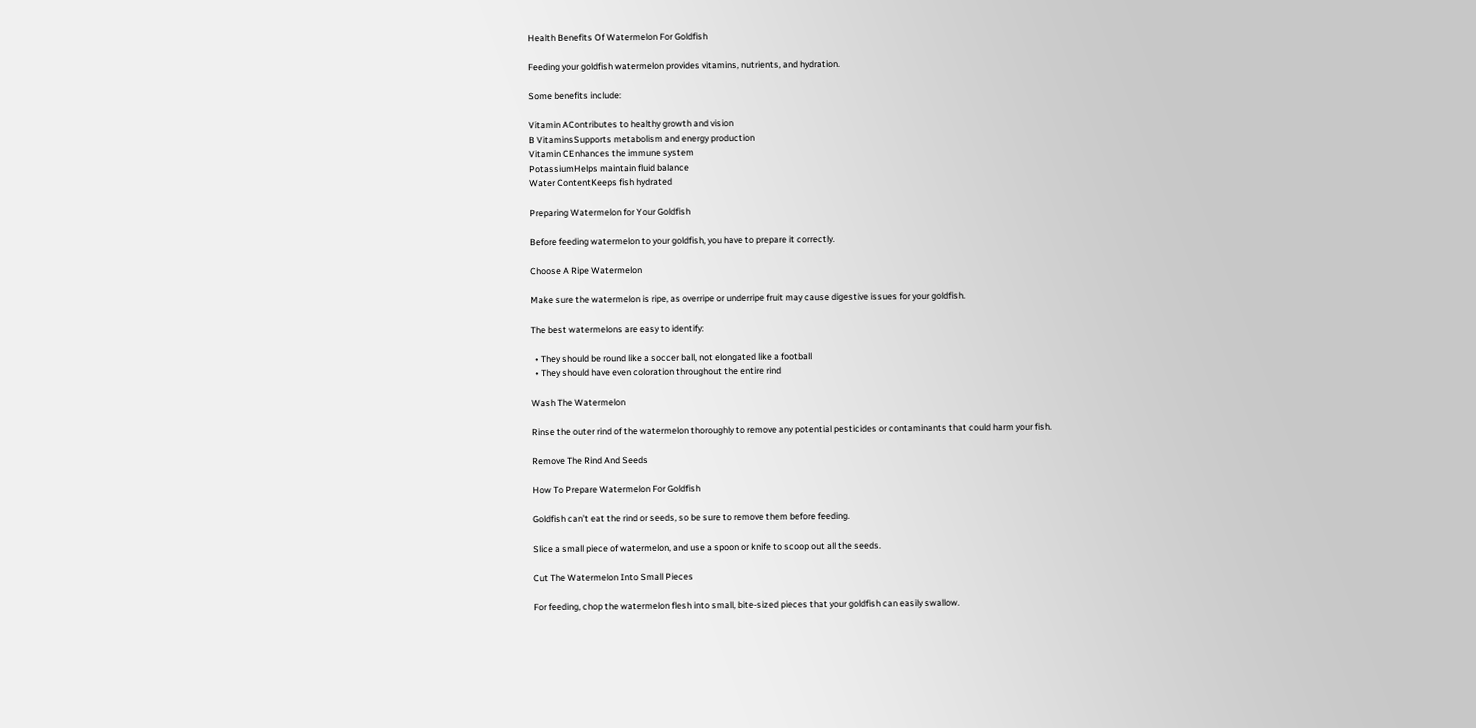Health Benefits Of Watermelon For Goldfish

Feeding your goldfish watermelon provides vitamins, nutrients, and hydration.

Some benefits include:

Vitamin AContributes to healthy growth and vision
B VitaminsSupports metabolism and energy production
Vitamin CEnhances the immune system
PotassiumHelps maintain fluid balance
Water ContentKeeps fish hydrated

Preparing Watermelon for Your Goldfish

Before feeding watermelon to your goldfish, you have to prepare it correctly.

Choose A Ripe Watermelon

Make sure the watermelon is ripe, as overripe or underripe fruit may cause digestive issues for your goldfish.

The best watermelons are easy to identify:

  • They should be round like a soccer ball, not elongated like a football
  • They should have even coloration throughout the entire rind

Wash The Watermelon

Rinse the outer rind of the watermelon thoroughly to remove any potential pesticides or contaminants that could harm your fish.

Remove The Rind And Seeds

How To Prepare Watermelon For Goldfish

Goldfish can’t eat the rind or seeds, so be sure to remove them before feeding.

Slice a small piece of watermelon, and use a spoon or knife to scoop out all the seeds.

Cut The Watermelon Into Small Pieces

For feeding, chop the watermelon flesh into small, bite-sized pieces that your goldfish can easily swallow.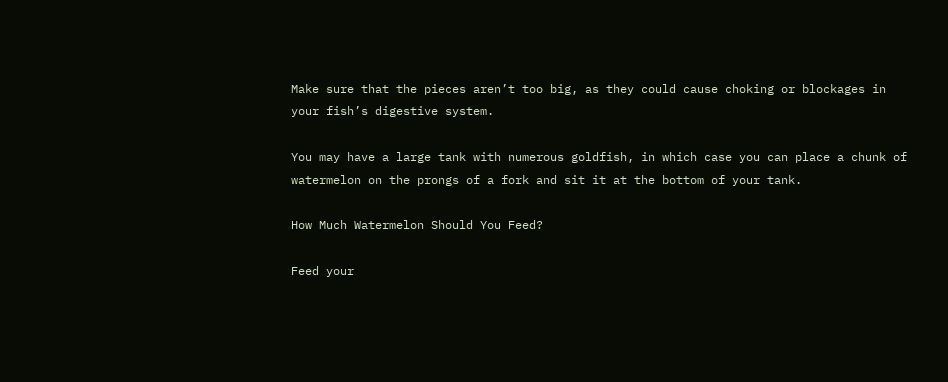Make sure that the pieces aren’t too big, as they could cause choking or blockages in your fish’s digestive system.

You may have a large tank with numerous goldfish, in which case you can place a chunk of watermelon on the prongs of a fork and sit it at the bottom of your tank.

How Much Watermelon Should You Feed?

Feed your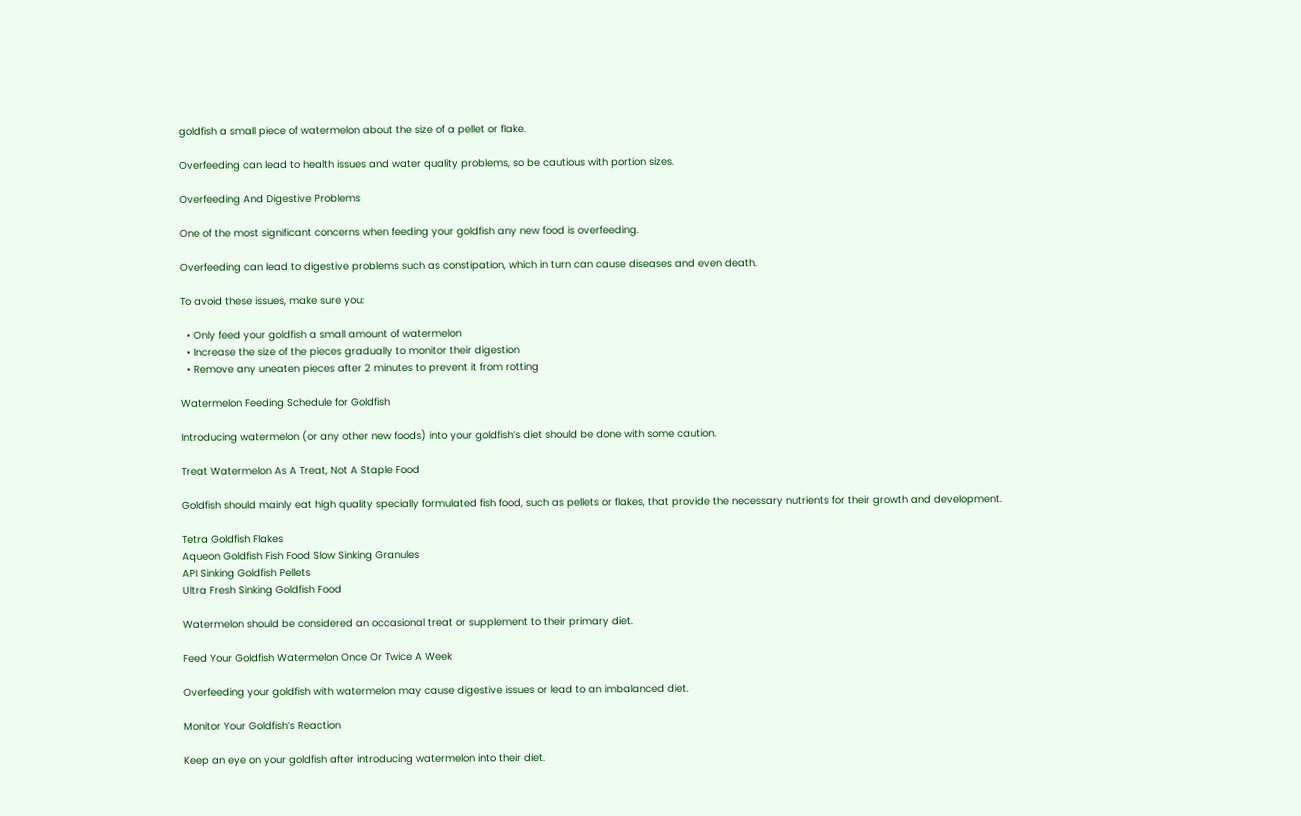goldfish a small piece of watermelon about the size of a pellet or flake.

Overfeeding can lead to health issues and water quality problems, so be cautious with portion sizes.

Overfeeding And Digestive Problems

One of the most significant concerns when feeding your goldfish any new food is overfeeding.

Overfeeding can lead to digestive problems such as constipation, which in turn can cause diseases and even death.

To avoid these issues, make sure you:

  • Only feed your goldfish a small amount of watermelon
  • Increase the size of the pieces gradually to monitor their digestion
  • Remove any uneaten pieces after 2 minutes to prevent it from rotting

Watermelon Feeding Schedule for Goldfish

Introducing watermelon (or any other new foods) into your goldfish’s diet should be done with some caution.

Treat Watermelon As A Treat, Not A Staple Food

Goldfish should mainly eat high quality specially formulated fish food, such as pellets or flakes, that provide the necessary nutrients for their growth and development.

Tetra Goldfish Flakes
Aqueon Goldfish Fish Food Slow Sinking Granules
API Sinking Goldfish Pellets
Ultra Fresh Sinking Goldfish Food

Watermelon should be considered an occasional treat or supplement to their primary diet.

Feed Your Goldfish Watermelon Once Or Twice A Week

Overfeeding your goldfish with watermelon may cause digestive issues or lead to an imbalanced diet.

Monitor Your Goldfish’s Reaction

Keep an eye on your goldfish after introducing watermelon into their diet.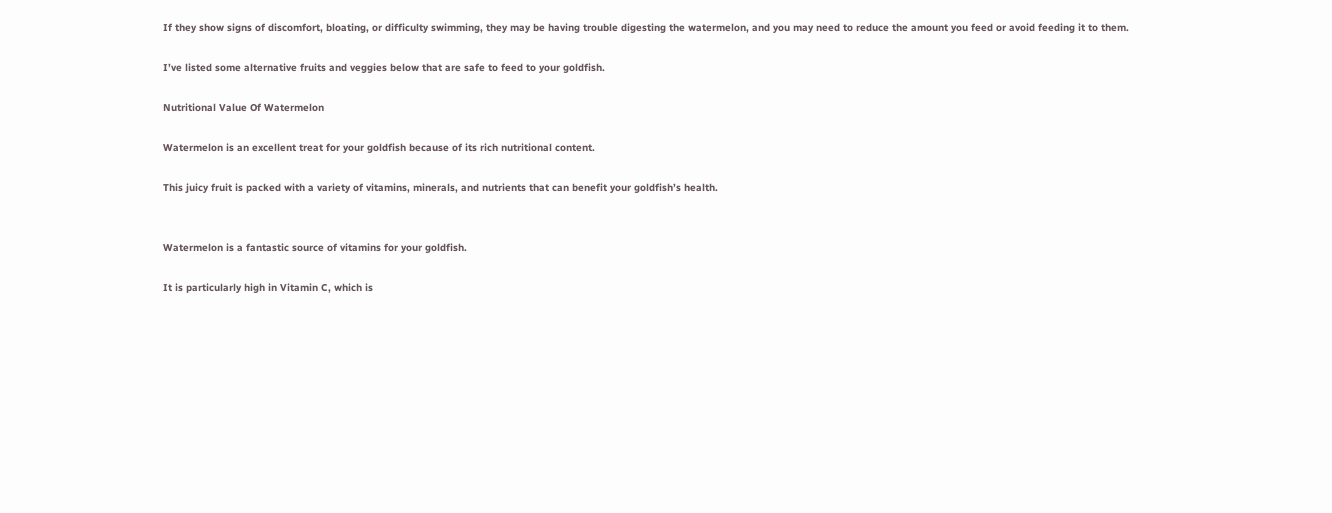If they show signs of discomfort, bloating, or difficulty swimming, they may be having trouble digesting the watermelon, and you may need to reduce the amount you feed or avoid feeding it to them.

I’ve listed some alternative fruits and veggies below that are safe to feed to your goldfish.

Nutritional Value Of Watermelon

Watermelon is an excellent treat for your goldfish because of its rich nutritional content.

This juicy fruit is packed with a variety of vitamins, minerals, and nutrients that can benefit your goldfish’s health.


Watermelon is a fantastic source of vitamins for your goldfish.

It is particularly high in Vitamin C, which is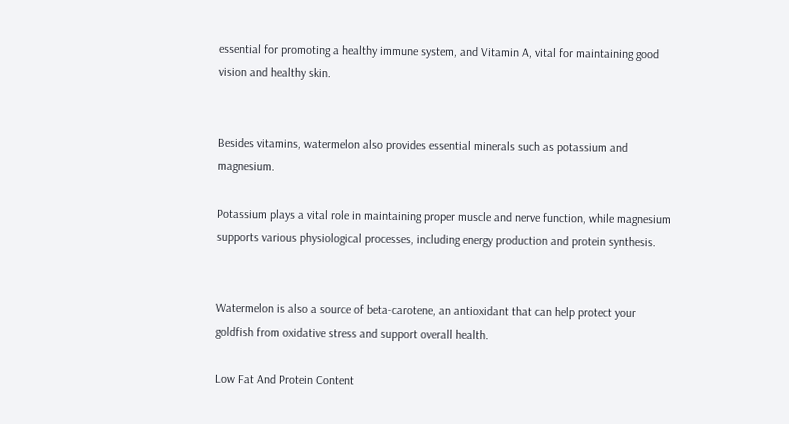essential for promoting a healthy immune system, and Vitamin A, vital for maintaining good vision and healthy skin.


Besides vitamins, watermelon also provides essential minerals such as potassium and magnesium.

Potassium plays a vital role in maintaining proper muscle and nerve function, while magnesium supports various physiological processes, including energy production and protein synthesis.


Watermelon is also a source of beta-carotene, an antioxidant that can help protect your goldfish from oxidative stress and support overall health.

Low Fat And Protein Content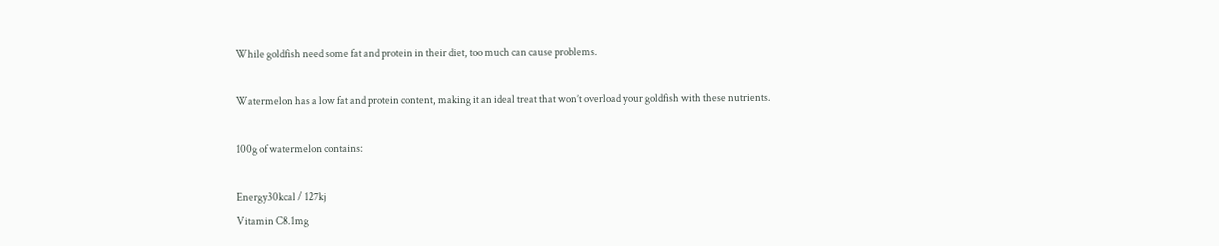While goldfish need some fat and protein in their diet, too much can cause problems.

Watermelon has a low fat and protein content, making it an ideal treat that won’t overload your goldfish with these nutrients.

100g of watermelon contains:

Energy30kcal / 127kj
Vitamin C8.1mg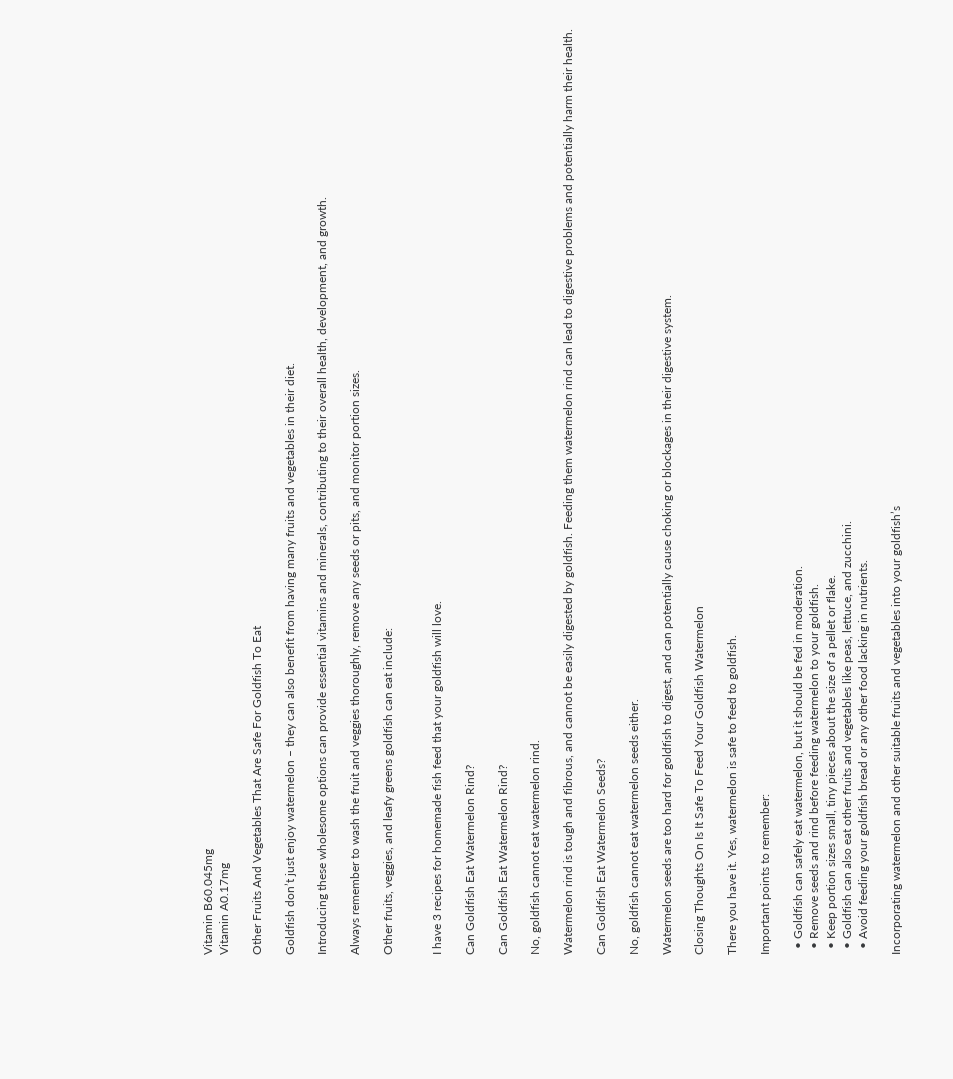Vitamin B60.045mg
Vitamin A0.17mg

Other Fruits And Vegetables That Are Safe For Goldfish To Eat

Goldfish don’t just enjoy watermelon – they can also benefit from having many fruits and vegetables in their diet.

Introducing these wholesome options can provide essential vitamins and minerals, contributing to their overall health, development, and growth.

Always remember to wash the fruit and veggies thoroughly, remove any seeds or pits, and monitor portion sizes.

Other fruits, veggies, and leafy greens goldfish can eat include:


I have 3 recipes for homemade fish feed that your goldfish will love.

Can Goldfish Eat Watermelon Rind?

Can Goldfish Eat Watermelon Rind?

No, goldfish cannot eat watermelon rind.

Watermelon rind is tough and fibrous, and cannot be easily digested by goldfish. Feeding them watermelon rind can lead to digestive problems and potentially harm their health.

Can Goldfish Eat Watermelon Seeds?

No, goldfish cannot eat watermelon seeds either.

Watermelon seeds are too hard for goldfish to digest, and can potentially cause choking or blockages in their digestive system.

Closing Thoughts On Is It Safe To Feed Your Goldfish Watermelon

There you have it. Yes, watermelon is safe to feed to goldfish.

Important points to remember:

  • Goldfish can safely eat watermelon, but it should be fed in moderation.
  • Remove seeds and rind before feeding watermelon to your goldfish.
  • Keep portion sizes small, tiny pieces about the size of a pellet or flake.
  • Goldfish can also eat other fruits and vegetables like peas, lettuce, and zucchini.
  • Avoid feeding your goldfish bread or any other food lacking in nutrients.

Incorporating watermelon and other suitable fruits and vegetables into your goldfish’s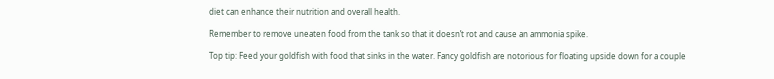diet can enhance their nutrition and overall health.

Remember to remove uneaten food from the tank so that it doesn’t rot and cause an ammonia spike.

Top tip: Feed your goldfish with food that sinks in the water. Fancy goldfish are notorious for floating upside down for a couple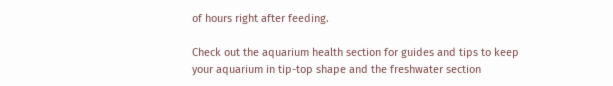of hours right after feeding.

Check out the aquarium health section for guides and tips to keep your aquarium in tip-top shape and the freshwater section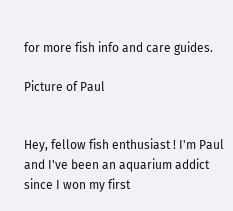for more fish info and care guides.

Picture of Paul


Hey, fellow fish enthusiast ! I'm Paul and I've been an aquarium addict since I won my first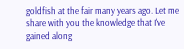goldfish at the fair many years ago. Let me share with you the knowledge that I've gained along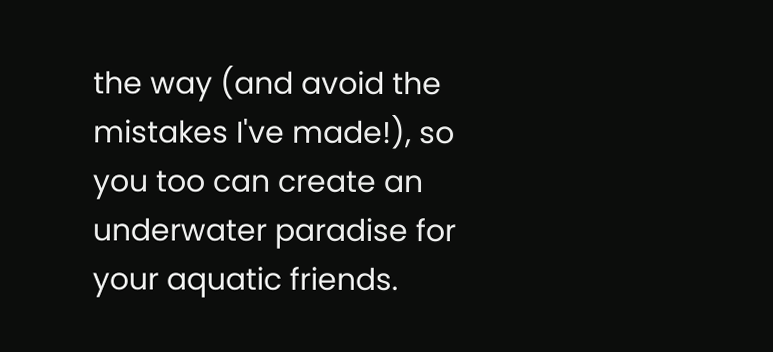the way (and avoid the mistakes I've made!), so you too can create an underwater paradise for your aquatic friends.